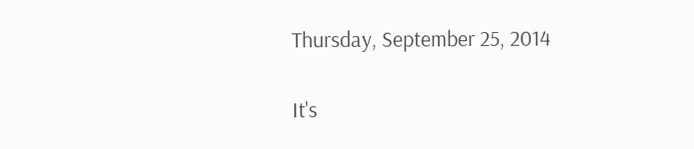Thursday, September 25, 2014

It's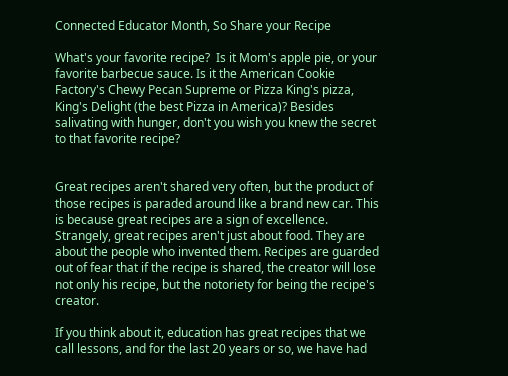Connected Educator Month, So Share your Recipe

What's your favorite recipe?  Is it Mom's apple pie, or your favorite barbecue sauce. Is it the American Cookie Factory's Chewy Pecan Supreme or Pizza King's pizza, King's Delight (the best Pizza in America)? Besides salivating with hunger, don't you wish you knew the secret to that favorite recipe?


Great recipes aren't shared very often, but the product of those recipes is paraded around like a brand new car. This is because great recipes are a sign of excellence.  Strangely, great recipes aren't just about food. They are about the people who invented them. Recipes are guarded out of fear that if the recipe is shared, the creator will lose not only his recipe, but the notoriety for being the recipe's creator.

If you think about it, education has great recipes that we call lessons, and for the last 20 years or so, we have had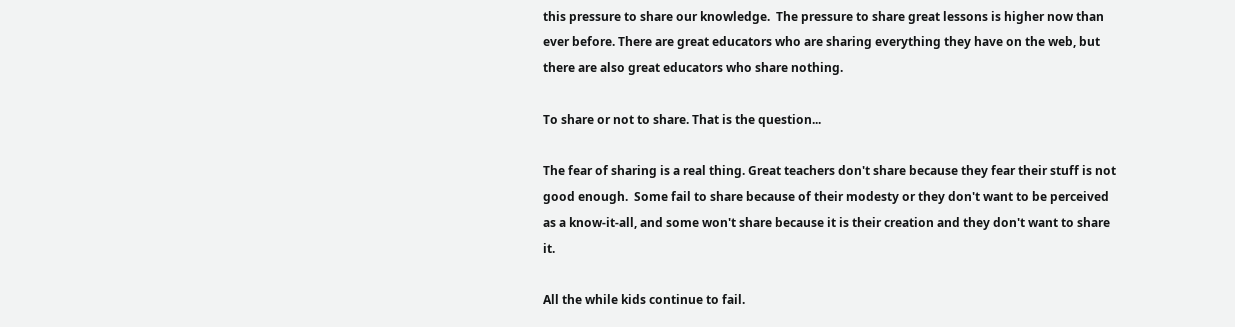this pressure to share our knowledge.  The pressure to share great lessons is higher now than ever before. There are great educators who are sharing everything they have on the web, but there are also great educators who share nothing.

To share or not to share. That is the question...

The fear of sharing is a real thing. Great teachers don't share because they fear their stuff is not good enough.  Some fail to share because of their modesty or they don't want to be perceived as a know-it-all, and some won't share because it is their creation and they don't want to share it.

All the while kids continue to fail.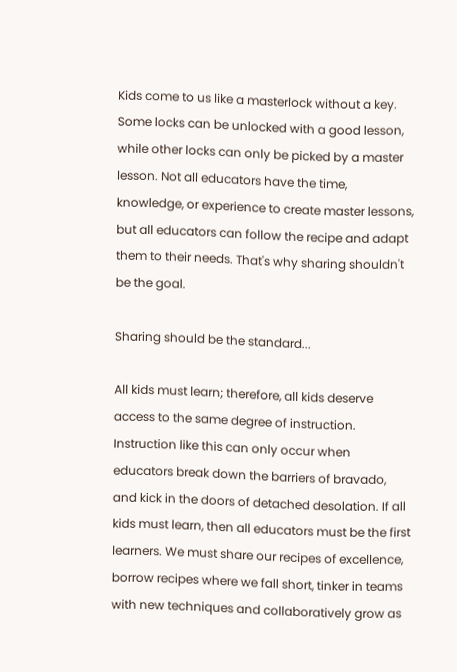Kids come to us like a masterlock without a key. Some locks can be unlocked with a good lesson, while other locks can only be picked by a master lesson. Not all educators have the time, knowledge, or experience to create master lessons, but all educators can follow the recipe and adapt them to their needs. That's why sharing shouldn't be the goal.

Sharing should be the standard...

All kids must learn; therefore, all kids deserve access to the same degree of instruction.  Instruction like this can only occur when educators break down the barriers of bravado, and kick in the doors of detached desolation. If all kids must learn, then all educators must be the first learners. We must share our recipes of excellence, borrow recipes where we fall short, tinker in teams with new techniques and collaboratively grow as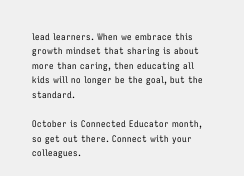lead learners. When we embrace this growth mindset that sharing is about more than caring, then educating all kids will no longer be the goal, but the standard.

October is Connected Educator month, so get out there. Connect with your colleagues.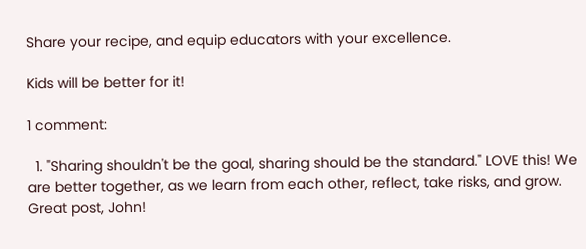Share your recipe, and equip educators with your excellence.

Kids will be better for it!

1 comment:

  1. "Sharing shouldn't be the goal, sharing should be the standard." LOVE this! We are better together, as we learn from each other, reflect, take risks, and grow. Great post, John!